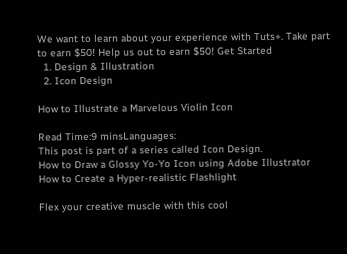We want to learn about your experience with Tuts+. Take part to earn $50! Help us out to earn $50! Get Started
  1. Design & Illustration
  2. Icon Design

How to Illustrate a Marvelous Violin Icon

Read Time:9 minsLanguages:
This post is part of a series called Icon Design.
How to Draw a Glossy Yo-Yo Icon using Adobe Illustrator
How to Create a Hyper-realistic Flashlight

Flex your creative muscle with this cool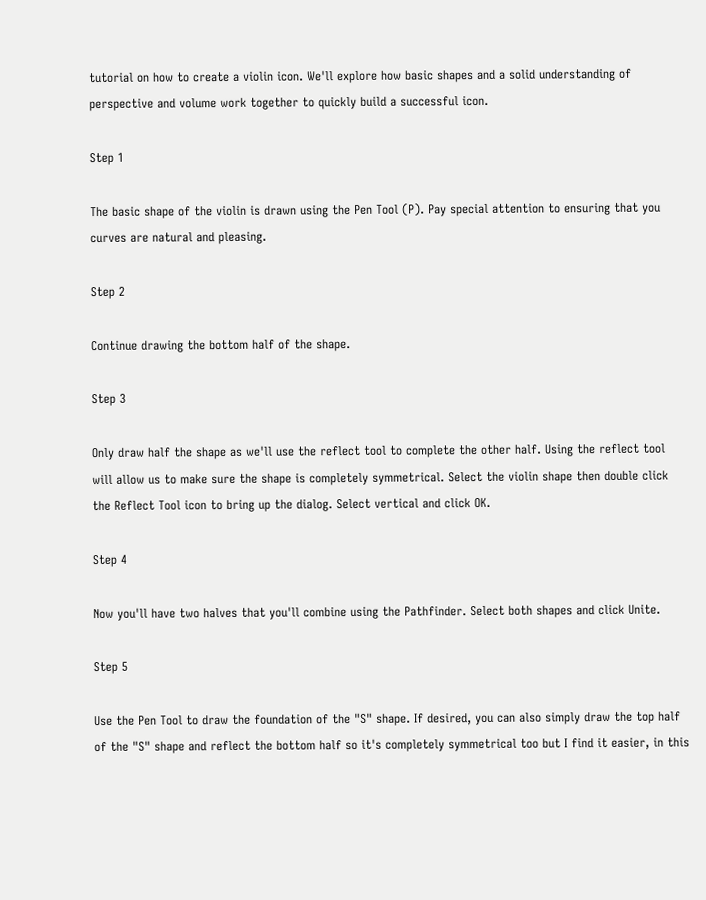tutorial on how to create a violin icon. We'll explore how basic shapes and a solid understanding of perspective and volume work together to quickly build a successful icon.

Step 1

The basic shape of the violin is drawn using the Pen Tool (P). Pay special attention to ensuring that you curves are natural and pleasing.

Step 2

Continue drawing the bottom half of the shape.

Step 3

Only draw half the shape as we'll use the reflect tool to complete the other half. Using the reflect tool will allow us to make sure the shape is completely symmetrical. Select the violin shape then double click the Reflect Tool icon to bring up the dialog. Select vertical and click OK.

Step 4

Now you'll have two halves that you'll combine using the Pathfinder. Select both shapes and click Unite.

Step 5

Use the Pen Tool to draw the foundation of the "S" shape. If desired, you can also simply draw the top half of the "S" shape and reflect the bottom half so it's completely symmetrical too but I find it easier, in this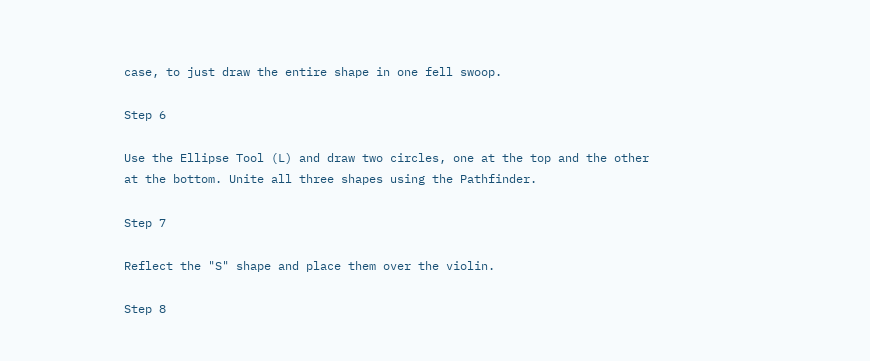case, to just draw the entire shape in one fell swoop.

Step 6

Use the Ellipse Tool (L) and draw two circles, one at the top and the other at the bottom. Unite all three shapes using the Pathfinder.

Step 7

Reflect the "S" shape and place them over the violin.

Step 8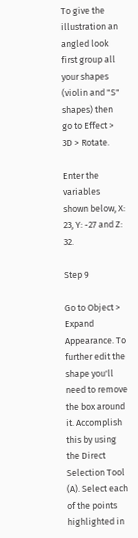To give the illustration an angled look first group all your shapes (violin and "S" shapes) then go to Effect > 3D > Rotate.

Enter the variables shown below, X: 23, Y: -27 and Z: 32.

Step 9

Go to Object > Expand Appearance. To further edit the shape you'll need to remove the box around it. Accomplish this by using the Direct Selection Tool (A). Select each of the points highlighted in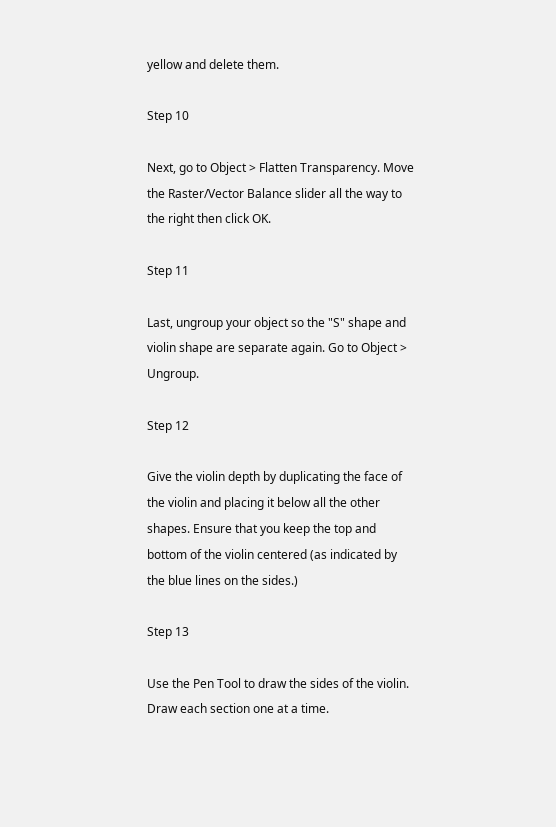yellow and delete them.

Step 10

Next, go to Object > Flatten Transparency. Move the Raster/Vector Balance slider all the way to the right then click OK.

Step 11

Last, ungroup your object so the "S" shape and violin shape are separate again. Go to Object > Ungroup.

Step 12

Give the violin depth by duplicating the face of the violin and placing it below all the other shapes. Ensure that you keep the top and bottom of the violin centered (as indicated by the blue lines on the sides.)

Step 13

Use the Pen Tool to draw the sides of the violin. Draw each section one at a time.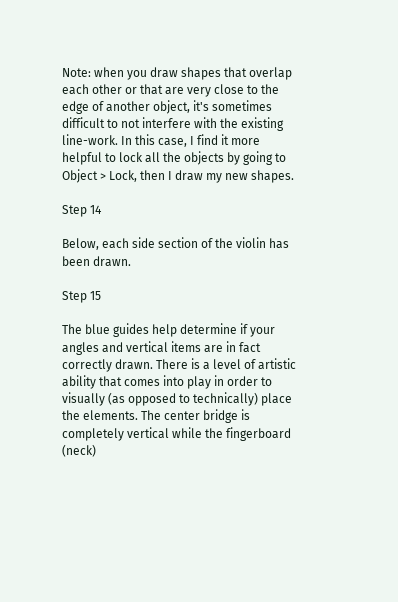Note: when you draw shapes that overlap each other or that are very close to the edge of another object, it's sometimes difficult to not interfere with the existing line-work. In this case, I find it more helpful to lock all the objects by going to Object > Lock, then I draw my new shapes.

Step 14

Below, each side section of the violin has been drawn.

Step 15

The blue guides help determine if your angles and vertical items are in fact correctly drawn. There is a level of artistic ability that comes into play in order to visually (as opposed to technically) place the elements. The center bridge is completely vertical while the fingerboard (neck)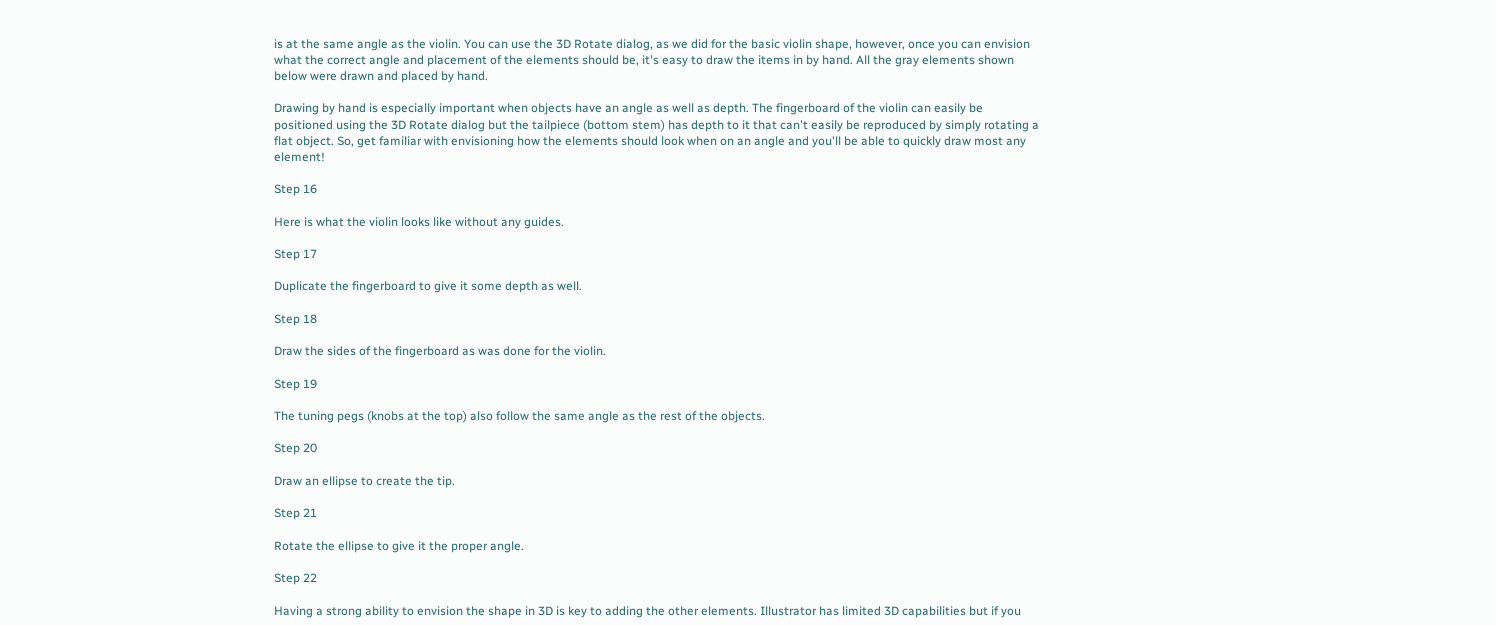is at the same angle as the violin. You can use the 3D Rotate dialog, as we did for the basic violin shape, however, once you can envision what the correct angle and placement of the elements should be, it's easy to draw the items in by hand. All the gray elements shown below were drawn and placed by hand.

Drawing by hand is especially important when objects have an angle as well as depth. The fingerboard of the violin can easily be positioned using the 3D Rotate dialog but the tailpiece (bottom stem) has depth to it that can't easily be reproduced by simply rotating a flat object. So, get familiar with envisioning how the elements should look when on an angle and you'll be able to quickly draw most any element!

Step 16

Here is what the violin looks like without any guides.

Step 17

Duplicate the fingerboard to give it some depth as well.

Step 18

Draw the sides of the fingerboard as was done for the violin.

Step 19

The tuning pegs (knobs at the top) also follow the same angle as the rest of the objects.

Step 20

Draw an ellipse to create the tip.

Step 21

Rotate the ellipse to give it the proper angle.

Step 22

Having a strong ability to envision the shape in 3D is key to adding the other elements. Illustrator has limited 3D capabilities but if you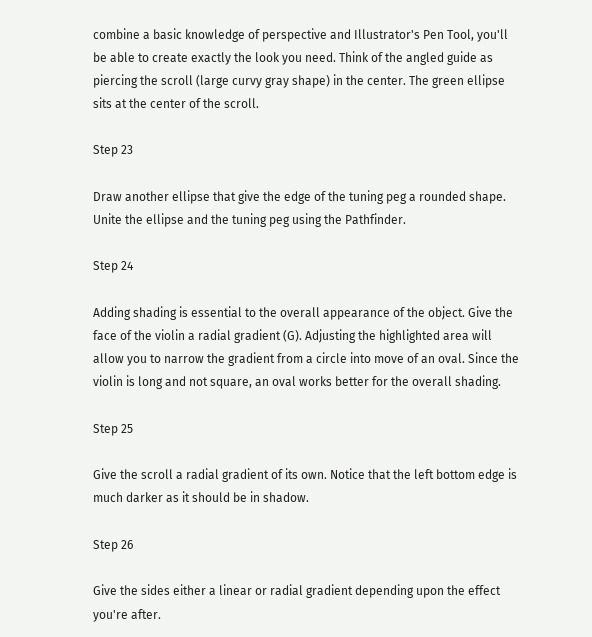combine a basic knowledge of perspective and Illustrator's Pen Tool, you'll be able to create exactly the look you need. Think of the angled guide as piercing the scroll (large curvy gray shape) in the center. The green ellipse sits at the center of the scroll.

Step 23

Draw another ellipse that give the edge of the tuning peg a rounded shape. Unite the ellipse and the tuning peg using the Pathfinder.

Step 24

Adding shading is essential to the overall appearance of the object. Give the face of the violin a radial gradient (G). Adjusting the highlighted area will allow you to narrow the gradient from a circle into move of an oval. Since the violin is long and not square, an oval works better for the overall shading.

Step 25

Give the scroll a radial gradient of its own. Notice that the left bottom edge is much darker as it should be in shadow.

Step 26

Give the sides either a linear or radial gradient depending upon the effect you're after.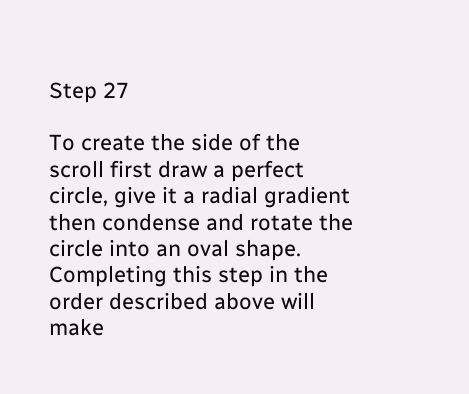Step 27

To create the side of the scroll first draw a perfect circle, give it a radial gradient then condense and rotate the circle into an oval shape. Completing this step in the order described above will make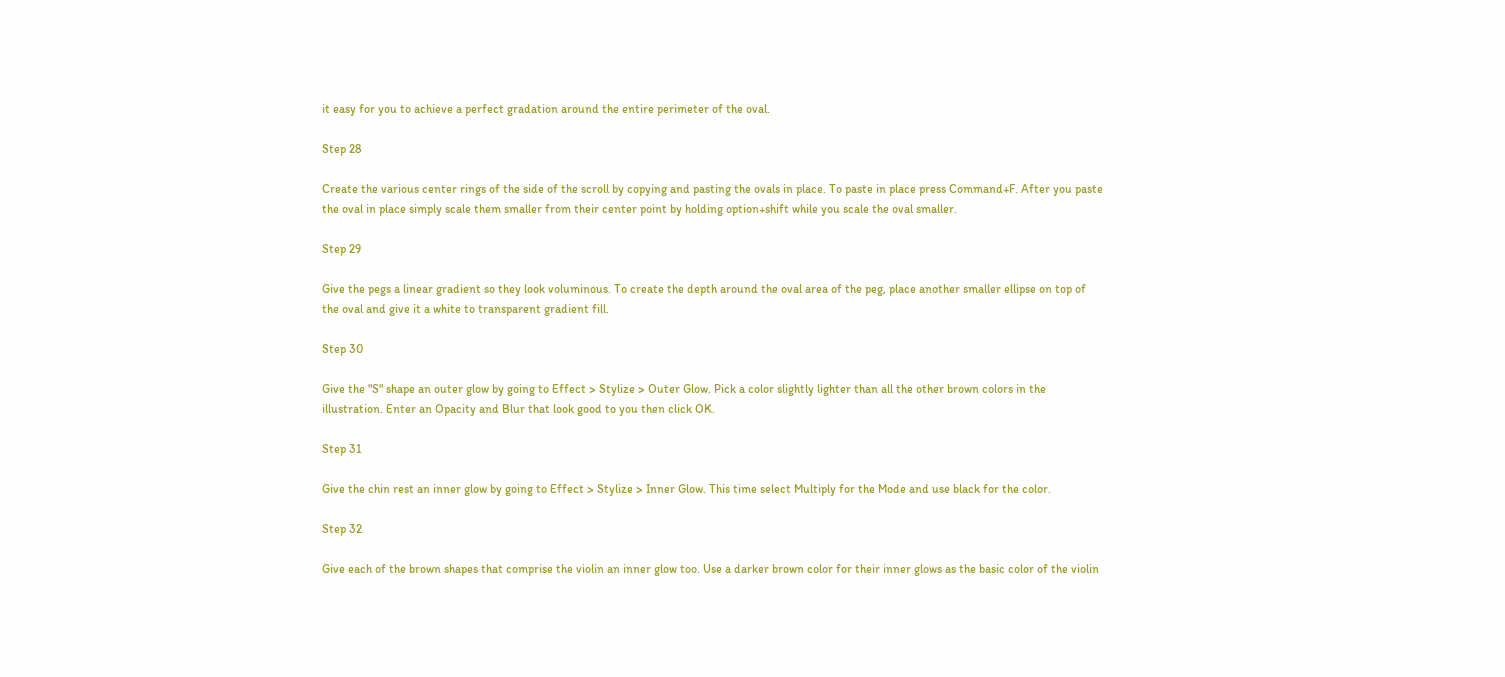it easy for you to achieve a perfect gradation around the entire perimeter of the oval.

Step 28

Create the various center rings of the side of the scroll by copying and pasting the ovals in place. To paste in place press Command+F. After you paste the oval in place simply scale them smaller from their center point by holding option+shift while you scale the oval smaller.

Step 29

Give the pegs a linear gradient so they look voluminous. To create the depth around the oval area of the peg, place another smaller ellipse on top of the oval and give it a white to transparent gradient fill.

Step 30

Give the "S" shape an outer glow by going to Effect > Stylize > Outer Glow. Pick a color slightly lighter than all the other brown colors in the illustration. Enter an Opacity and Blur that look good to you then click OK.

Step 31

Give the chin rest an inner glow by going to Effect > Stylize > Inner Glow. This time select Multiply for the Mode and use black for the color.

Step 32

Give each of the brown shapes that comprise the violin an inner glow too. Use a darker brown color for their inner glows as the basic color of the violin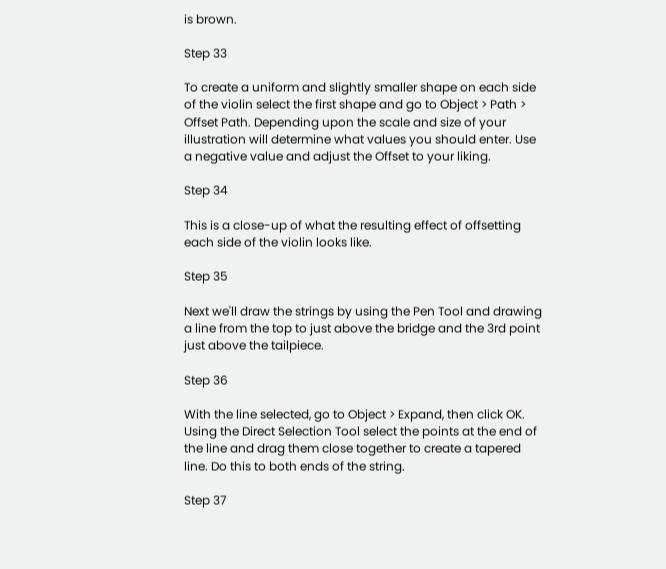is brown.

Step 33

To create a uniform and slightly smaller shape on each side of the violin select the first shape and go to Object > Path > Offset Path. Depending upon the scale and size of your illustration will determine what values you should enter. Use a negative value and adjust the Offset to your liking.

Step 34

This is a close-up of what the resulting effect of offsetting each side of the violin looks like.

Step 35

Next we'll draw the strings by using the Pen Tool and drawing a line from the top to just above the bridge and the 3rd point just above the tailpiece.

Step 36

With the line selected, go to Object > Expand, then click OK. Using the Direct Selection Tool select the points at the end of the line and drag them close together to create a tapered line. Do this to both ends of the string.

Step 37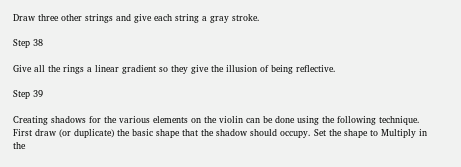Draw three other strings and give each string a gray stroke.

Step 38

Give all the rings a linear gradient so they give the illusion of being reflective.

Step 39

Creating shadows for the various elements on the violin can be done using the following technique. First draw (or duplicate) the basic shape that the shadow should occupy. Set the shape to Multiply in the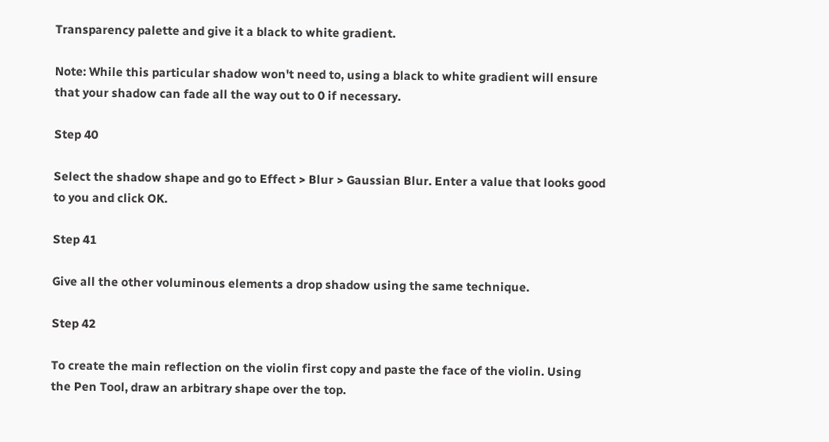Transparency palette and give it a black to white gradient.

Note: While this particular shadow won't need to, using a black to white gradient will ensure that your shadow can fade all the way out to 0 if necessary.

Step 40

Select the shadow shape and go to Effect > Blur > Gaussian Blur. Enter a value that looks good to you and click OK.

Step 41

Give all the other voluminous elements a drop shadow using the same technique.

Step 42

To create the main reflection on the violin first copy and paste the face of the violin. Using the Pen Tool, draw an arbitrary shape over the top.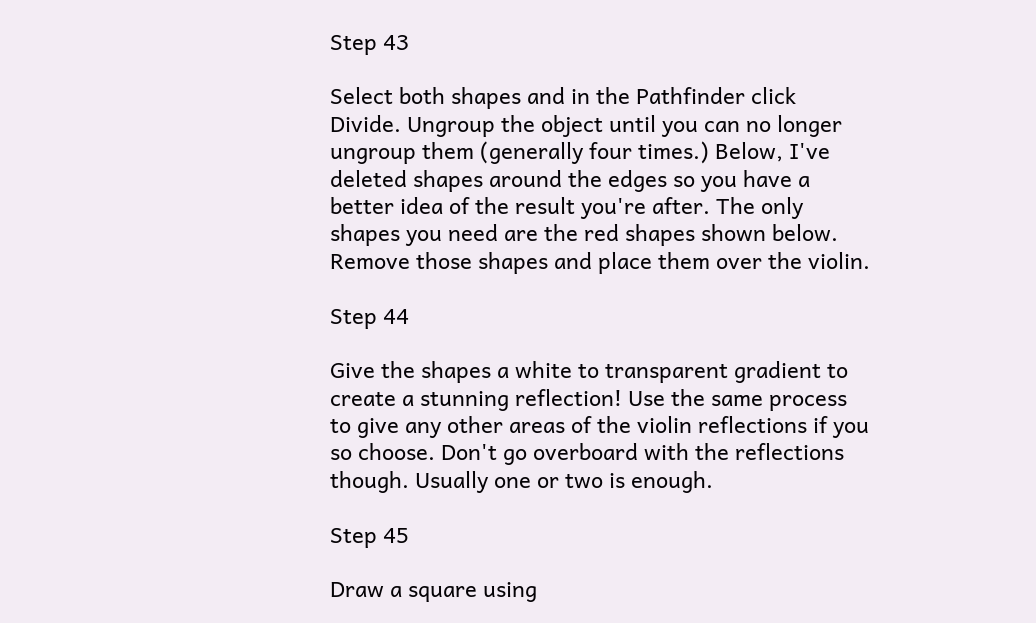Step 43

Select both shapes and in the Pathfinder click Divide. Ungroup the object until you can no longer ungroup them (generally four times.) Below, I've deleted shapes around the edges so you have a better idea of the result you're after. The only shapes you need are the red shapes shown below. Remove those shapes and place them over the violin.

Step 44

Give the shapes a white to transparent gradient to create a stunning reflection! Use the same process to give any other areas of the violin reflections if you so choose. Don't go overboard with the reflections though. Usually one or two is enough.

Step 45

Draw a square using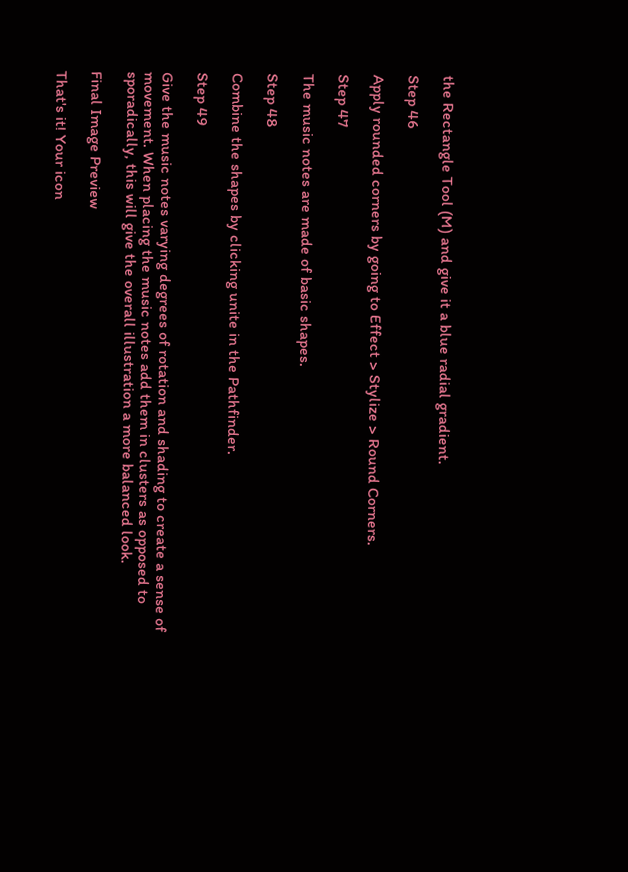the Rectangle Tool (M) and give it a blue radial gradient.

Step 46

Apply rounded corners by going to Effect > Stylize > Round Corners.

Step 47

The music notes are made of basic shapes.

Step 48

Combine the shapes by clicking unite in the Pathfinder.

Step 49

Give the music notes varying degrees of rotation and shading to create a sense of movement. When placing the music notes add them in clusters as opposed to sporadically, this will give the overall illustration a more balanced look.

Final Image Preview

That's it! Your icon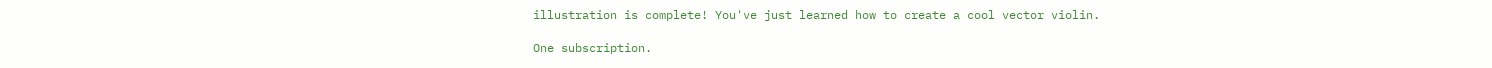illustration is complete! You've just learned how to create a cool vector violin.

One subscription.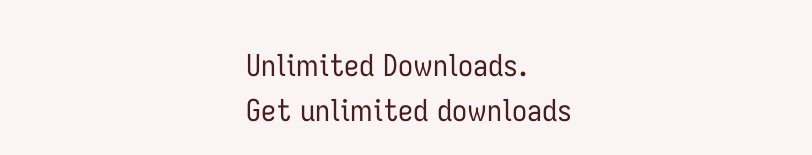Unlimited Downloads.
Get unlimited downloads